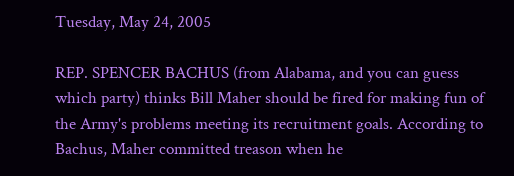Tuesday, May 24, 2005

REP. SPENCER BACHUS (from Alabama, and you can guess which party) thinks Bill Maher should be fired for making fun of the Army's problems meeting its recruitment goals. According to Bachus, Maher committed treason when he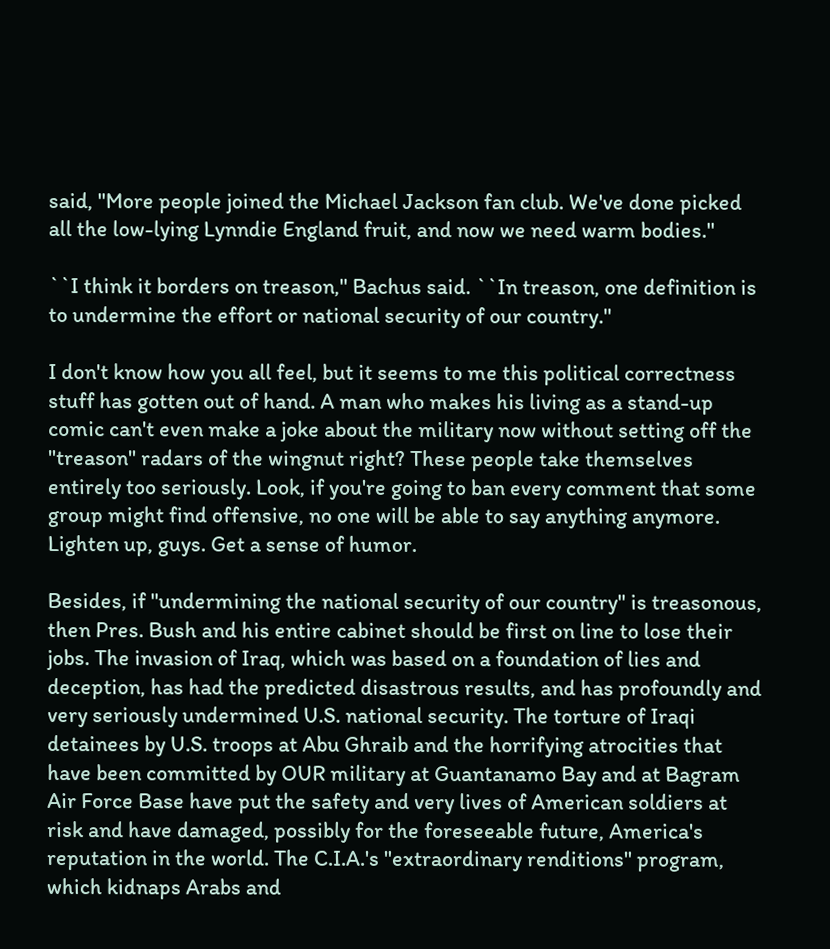said, "More people joined the Michael Jackson fan club. We've done picked all the low-lying Lynndie England fruit, and now we need warm bodies.''

``I think it borders on treason,'' Bachus said. ``In treason, one definition is to undermine the effort or national security of our country.''

I don't know how you all feel, but it seems to me this political correctness stuff has gotten out of hand. A man who makes his living as a stand-up comic can't even make a joke about the military now without setting off the "treason" radars of the wingnut right? These people take themselves entirely too seriously. Look, if you're going to ban every comment that some group might find offensive, no one will be able to say anything anymore. Lighten up, guys. Get a sense of humor.

Besides, if "undermining the national security of our country" is treasonous, then Pres. Bush and his entire cabinet should be first on line to lose their jobs. The invasion of Iraq, which was based on a foundation of lies and deception, has had the predicted disastrous results, and has profoundly and very seriously undermined U.S. national security. The torture of Iraqi detainees by U.S. troops at Abu Ghraib and the horrifying atrocities that have been committed by OUR military at Guantanamo Bay and at Bagram Air Force Base have put the safety and very lives of American soldiers at risk and have damaged, possibly for the foreseeable future, America's reputation in the world. The C.I.A.'s "extraordinary renditions" program, which kidnaps Arabs and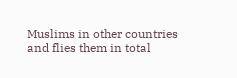Muslims in other countries and flies them in total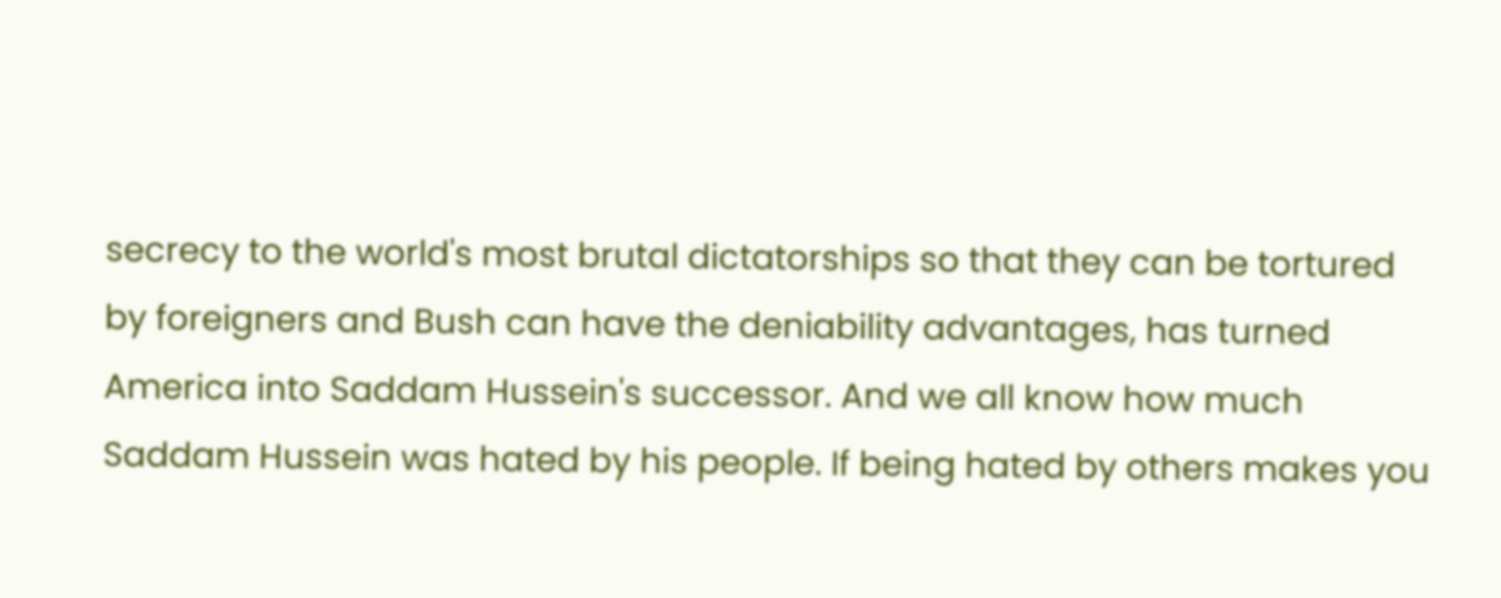secrecy to the world's most brutal dictatorships so that they can be tortured by foreigners and Bush can have the deniability advantages, has turned America into Saddam Hussein's successor. And we all know how much Saddam Hussein was hated by his people. If being hated by others makes you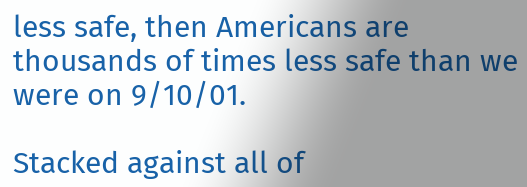less safe, then Americans are thousands of times less safe than we were on 9/10/01.

Stacked against all of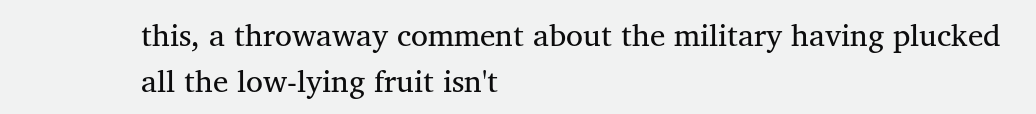this, a throwaway comment about the military having plucked all the low-lying fruit isn't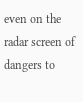even on the radar screen of dangers to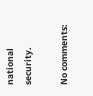national security.

No comments: